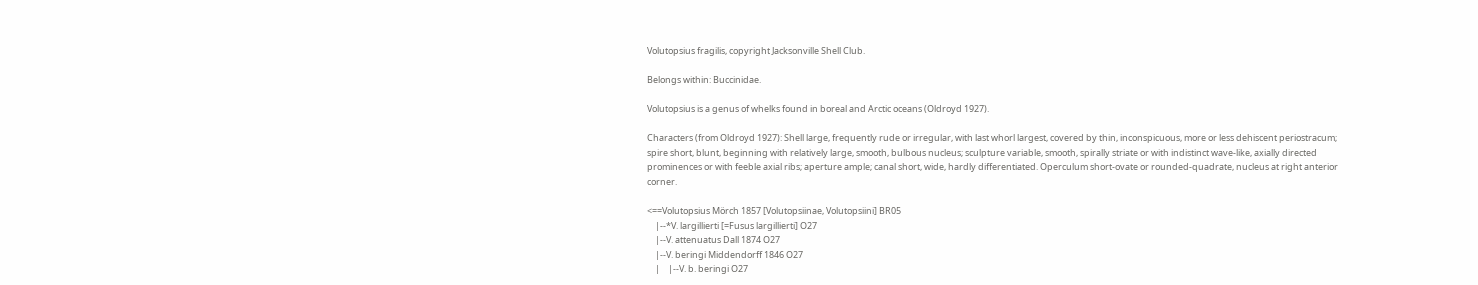Volutopsius fragilis, copyright Jacksonville Shell Club.

Belongs within: Buccinidae.

Volutopsius is a genus of whelks found in boreal and Arctic oceans (Oldroyd 1927).

Characters (from Oldroyd 1927): Shell large, frequently rude or irregular, with last whorl largest, covered by thin, inconspicuous, more or less dehiscent periostracum; spire short, blunt, beginning with relatively large, smooth, bulbous nucleus; sculpture variable, smooth, spirally striate or with indistinct wave-like, axially directed prominences or with feeble axial ribs; aperture ample; canal short, wide, hardly differentiated. Operculum short-ovate or rounded-quadrate, nucleus at right anterior corner.

<==Volutopsius Mörch 1857 [Volutopsiinae, Volutopsiini] BR05
    |--*V. largillierti [=Fusus largillierti] O27
    |--V. attenuatus Dall 1874 O27
    |--V. beringi Middendorff 1846 O27
    |    |--V. b. beringi O27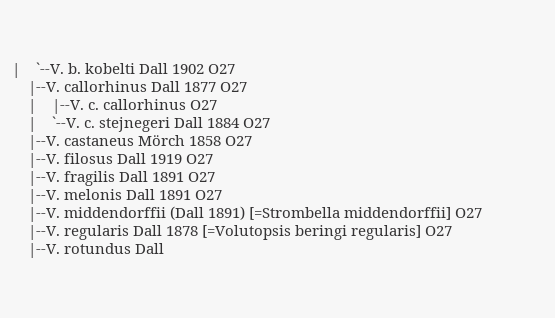|    `--V. b. kobelti Dall 1902 O27
    |--V. callorhinus Dall 1877 O27
    |    |--V. c. callorhinus O27
    |    `--V. c. stejnegeri Dall 1884 O27
    |--V. castaneus Mörch 1858 O27
    |--V. filosus Dall 1919 O27
    |--V. fragilis Dall 1891 O27
    |--V. melonis Dall 1891 O27
    |--V. middendorffii (Dall 1891) [=Strombella middendorffii] O27
    |--V. regularis Dall 1878 [=Volutopsis beringi regularis] O27
    |--V. rotundus Dall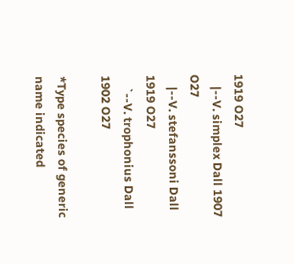1919 O27
    |--V. simplex Dall 1907 O27
    |--V. stefanssoni Dall 1919 O27
    `--V. trophonius Dall 1902 O27

*Type species of generic name indicated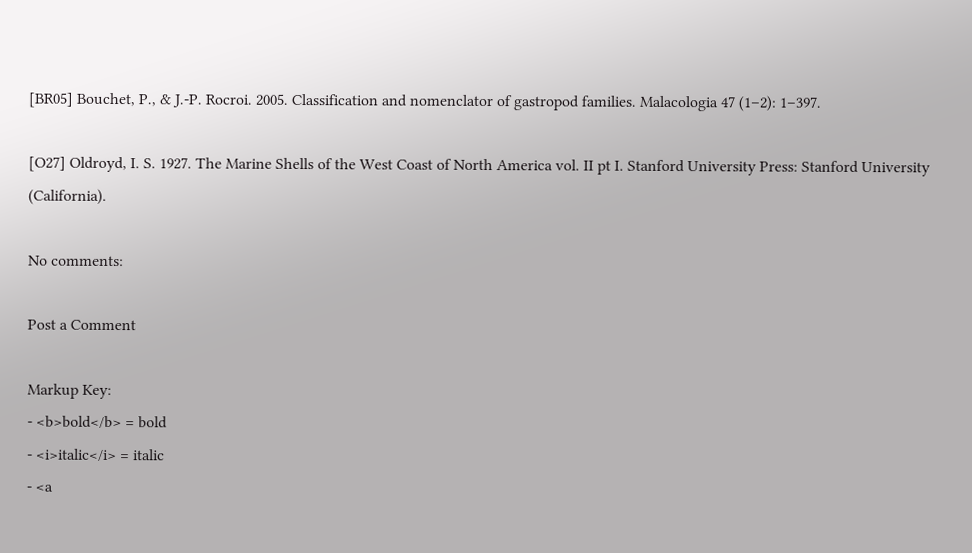[BR05] Bouchet, P., & J.-P. Rocroi. 2005. Classification and nomenclator of gastropod families. Malacologia 47 (1–2): 1–397.

[O27] Oldroyd, I. S. 1927. The Marine Shells of the West Coast of North America vol. II pt I. Stanford University Press: Stanford University (California).

No comments:

Post a Comment

Markup Key:
- <b>bold</b> = bold
- <i>italic</i> = italic
- <a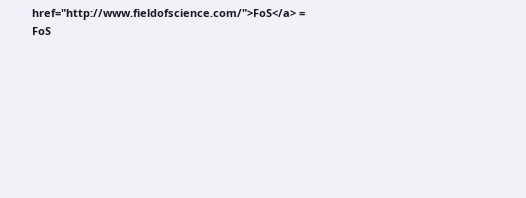href="http://www.fieldofscience.com/">FoS</a> = FoS